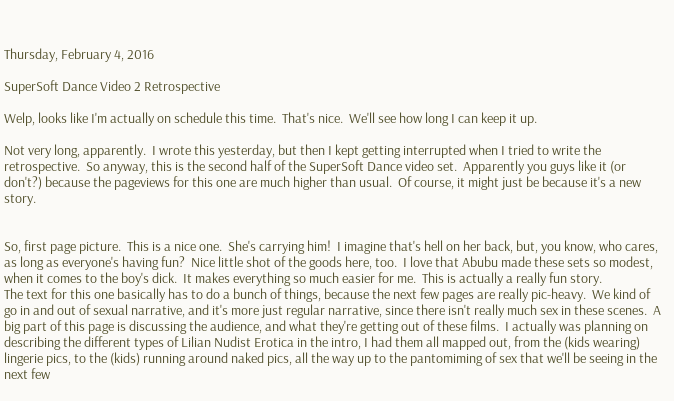Thursday, February 4, 2016

SuperSoft Dance Video 2 Retrospective

Welp, looks like I'm actually on schedule this time.  That's nice.  We'll see how long I can keep it up.

Not very long, apparently.  I wrote this yesterday, but then I kept getting interrupted when I tried to write the retrospective.  So anyway, this is the second half of the SuperSoft Dance video set.  Apparently you guys like it (or don't?) because the pageviews for this one are much higher than usual.  Of course, it might just be because it's a new story.


So, first page picture.  This is a nice one.  She's carrying him!  I imagine that's hell on her back, but, you know, who cares, as long as everyone's having fun?  Nice little shot of the goods here, too.  I love that Abubu made these sets so modest, when it comes to the boy's dick.  It makes everything so much easier for me.  This is actually a really fun story.
The text for this one basically has to do a bunch of things, because the next few pages are really pic-heavy.  We kind of go in and out of sexual narrative, and it's more just regular narrative, since there isn't really much sex in these scenes.  A big part of this page is discussing the audience, and what they're getting out of these films.  I actually was planning on describing the different types of Lilian Nudist Erotica in the intro, I had them all mapped out, from the (kids wearing) lingerie pics, to the (kids) running around naked pics, all the way up to the pantomiming of sex that we'll be seeing in the next few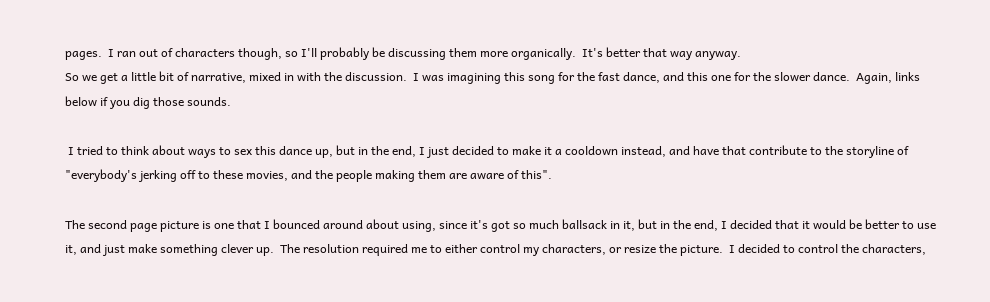pages.  I ran out of characters though, so I'll probably be discussing them more organically.  It's better that way anyway.
So we get a little bit of narrative, mixed in with the discussion.  I was imagining this song for the fast dance, and this one for the slower dance.  Again, links below if you dig those sounds.

 I tried to think about ways to sex this dance up, but in the end, I just decided to make it a cooldown instead, and have that contribute to the storyline of "everybody's jerking off to these movies, and the people making them are aware of this".

The second page picture is one that I bounced around about using, since it's got so much ballsack in it, but in the end, I decided that it would be better to use it, and just make something clever up.  The resolution required me to either control my characters, or resize the picture.  I decided to control the characters,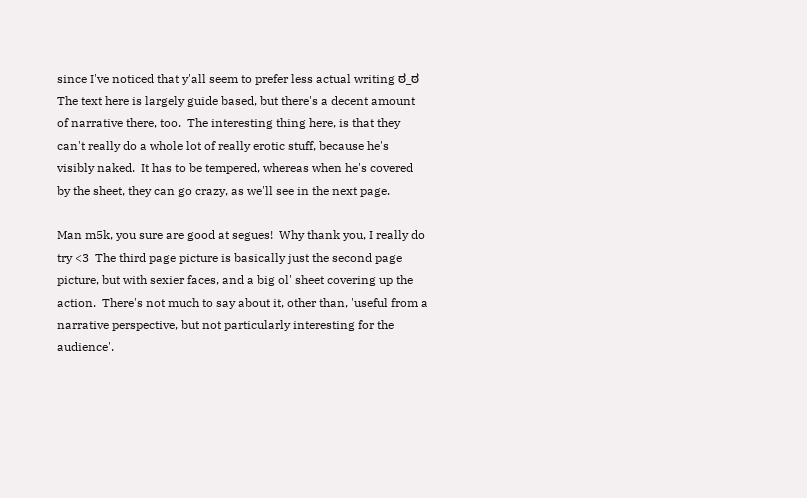since I've noticed that y'all seem to prefer less actual writing ಠ_ಠ
The text here is largely guide based, but there's a decent amount of narrative there, too.  The interesting thing here, is that they can't really do a whole lot of really erotic stuff, because he's visibly naked.  It has to be tempered, whereas when he's covered by the sheet, they can go crazy, as we'll see in the next page.

Man m5k, you sure are good at segues!  Why thank you, I really do try <3  The third page picture is basically just the second page picture, but with sexier faces, and a big ol' sheet covering up the action.  There's not much to say about it, other than, 'useful from a narrative perspective, but not particularly interesting for the audience'.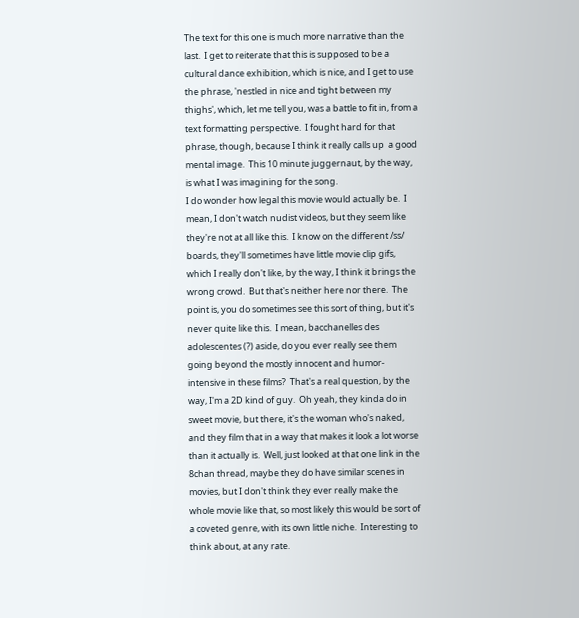The text for this one is much more narrative than the last.  I get to reiterate that this is supposed to be a cultural dance exhibition, which is nice, and I get to use the phrase, 'nestled in nice and tight between my thighs', which, let me tell you, was a battle to fit in, from a text formatting perspective.  I fought hard for that phrase, though, because I think it really calls up  a good mental image.  This 10 minute juggernaut, by the way, is what I was imagining for the song.
I do wonder how legal this movie would actually be.  I mean, I don't watch nudist videos, but they seem like they're not at all like this.  I know on the different /ss/ boards, they'll sometimes have little movie clip gifs, which I really don't like, by the way, I think it brings the wrong crowd.  But that's neither here nor there.  The point is, you do sometimes see this sort of thing, but it's never quite like this.  I mean, bacchanelles des adolescentes (?) aside, do you ever really see them going beyond the mostly innocent and humor-intensive in these films?  That's a real question, by the way, I'm a 2D kind of guy.  Oh yeah, they kinda do in sweet movie, but there, it's the woman who's naked, and they film that in a way that makes it look a lot worse than it actually is.  Well, just looked at that one link in the 8chan thread, maybe they do have similar scenes in movies, but I don't think they ever really make the whole movie like that, so most likely this would be sort of a coveted genre, with its own little niche.  Interesting to think about, at any rate.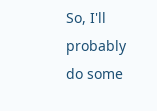So, I'll probably do some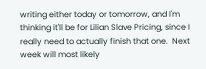writing either today or tomorrow, and I'm thinking it'll be for Lilian Slave Pricing, since I really need to actually finish that one.  Next week will most likely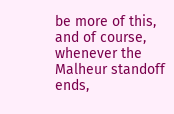be more of this, and of course, whenever the Malheur standoff ends,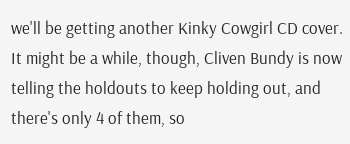we'll be getting another Kinky Cowgirl CD cover.  It might be a while, though, Cliven Bundy is now telling the holdouts to keep holding out, and there's only 4 of them, so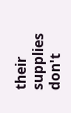their supplies don't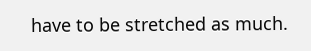have to be stretched as much.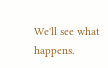We'll see what happens.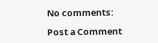No comments:

Post a Comment